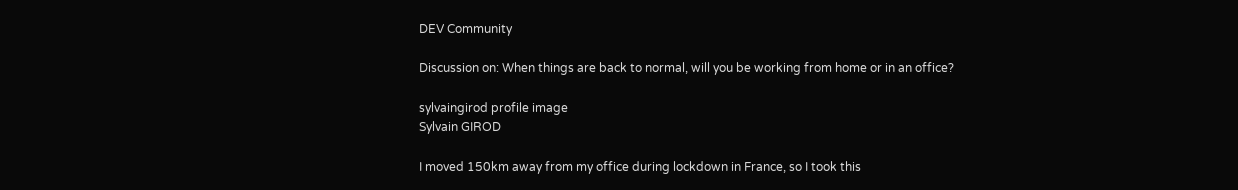DEV Community

Discussion on: When things are back to normal, will you be working from home or in an office?

sylvaingirod profile image
Sylvain GIROD

I moved 150km away from my office during lockdown in France, so I took this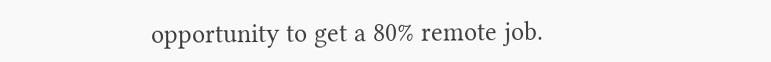opportunity to get a 80% remote job.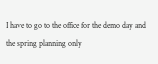I have to go to the office for the demo day and the spring planning only